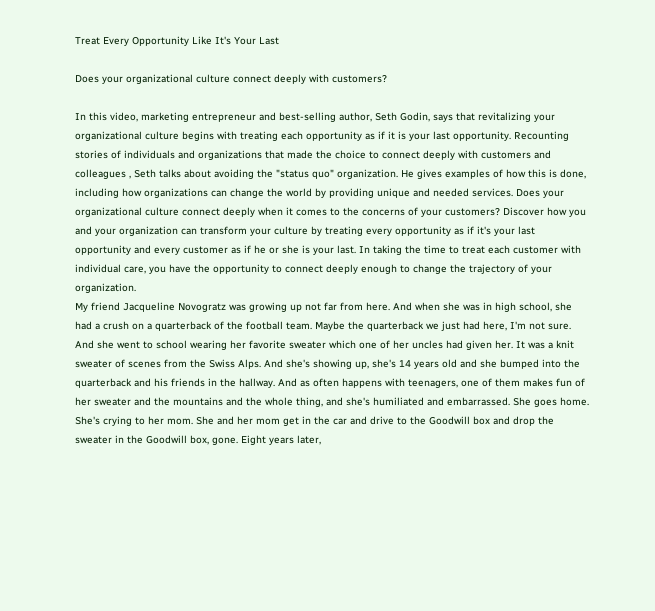Treat Every Opportunity Like It's Your Last

Does your organizational culture connect deeply with customers?

In this video, marketing entrepreneur and best-selling author, Seth Godin, says that revitalizing your organizational culture begins with treating each opportunity as if it is your last opportunity. Recounting stories of individuals and organizations that made the choice to connect deeply with customers and colleagues , Seth talks about avoiding the "status quo" organization. He gives examples of how this is done, including how organizations can change the world by providing unique and needed services. Does your organizational culture connect deeply when it comes to the concerns of your customers? Discover how you and your organization can transform your culture by treating every opportunity as if it's your last opportunity and every customer as if he or she is your last. In taking the time to treat each customer with individual care, you have the opportunity to connect deeply enough to change the trajectory of your organization.
My friend Jacqueline Novogratz was growing up not far from here. And when she was in high school, she had a crush on a quarterback of the football team. Maybe the quarterback we just had here, I'm not sure. And she went to school wearing her favorite sweater which one of her uncles had given her. It was a knit sweater of scenes from the Swiss Alps. And she's showing up, she's 14 years old and she bumped into the quarterback and his friends in the hallway. And as often happens with teenagers, one of them makes fun of her sweater and the mountains and the whole thing, and she's humiliated and embarrassed. She goes home. She's crying to her mom. She and her mom get in the car and drive to the Goodwill box and drop the sweater in the Goodwill box, gone. Eight years later,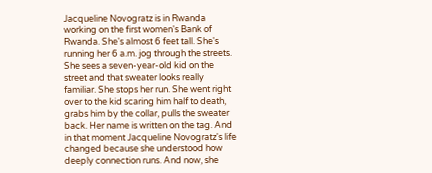Jacqueline Novogratz is in Rwanda working on the first women's Bank of Rwanda. She's almost 6 feet tall. She's running her 6 a.m. jog through the streets. She sees a seven-year-old kid on the street and that sweater looks really familiar. She stops her run. She went right over to the kid scaring him half to death, grabs him by the collar, pulls the sweater back. Her name is written on the tag. And in that moment Jacqueline Novogratz's life changed because she understood how deeply connection runs. And now, she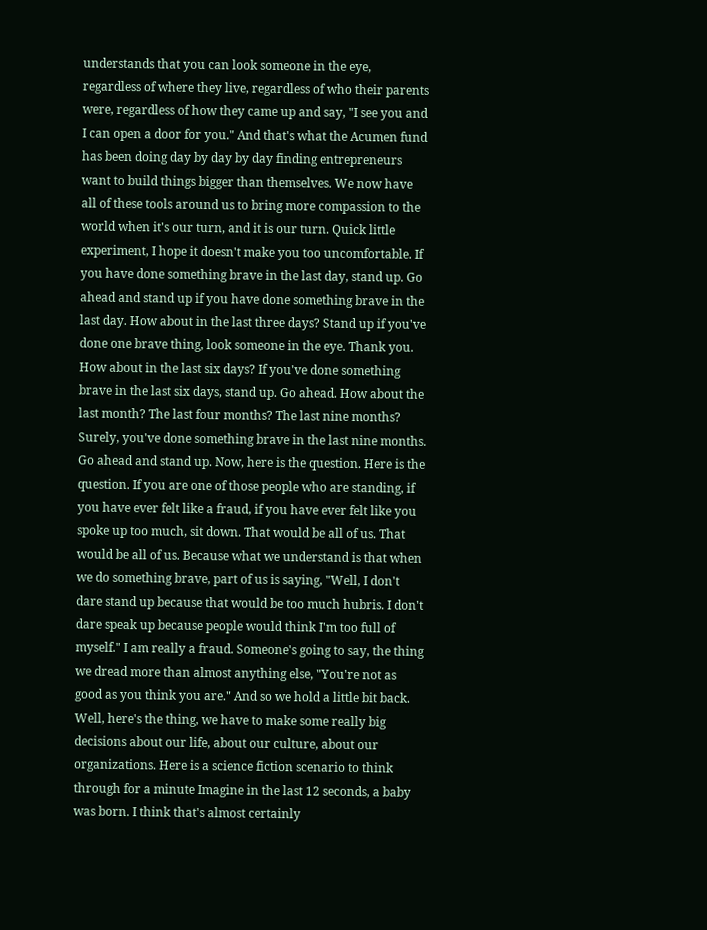understands that you can look someone in the eye, regardless of where they live, regardless of who their parents were, regardless of how they came up and say, "I see you and I can open a door for you." And that's what the Acumen fund has been doing day by day by day finding entrepreneurs want to build things bigger than themselves. We now have all of these tools around us to bring more compassion to the world when it's our turn, and it is our turn. Quick little experiment, I hope it doesn't make you too uncomfortable. If you have done something brave in the last day, stand up. Go ahead and stand up if you have done something brave in the last day. How about in the last three days? Stand up if you've done one brave thing, look someone in the eye. Thank you. How about in the last six days? If you've done something brave in the last six days, stand up. Go ahead. How about the last month? The last four months? The last nine months? Surely, you've done something brave in the last nine months. Go ahead and stand up. Now, here is the question. Here is the question. If you are one of those people who are standing, if you have ever felt like a fraud, if you have ever felt like you spoke up too much, sit down. That would be all of us. That would be all of us. Because what we understand is that when we do something brave, part of us is saying, "Well, I don't dare stand up because that would be too much hubris. I don't dare speak up because people would think I'm too full of myself." I am really a fraud. Someone's going to say, the thing we dread more than almost anything else, "You're not as good as you think you are." And so we hold a little bit back. Well, here's the thing, we have to make some really big decisions about our life, about our culture, about our organizations. Here is a science fiction scenario to think through for a minute Imagine in the last 12 seconds, a baby was born. I think that's almost certainly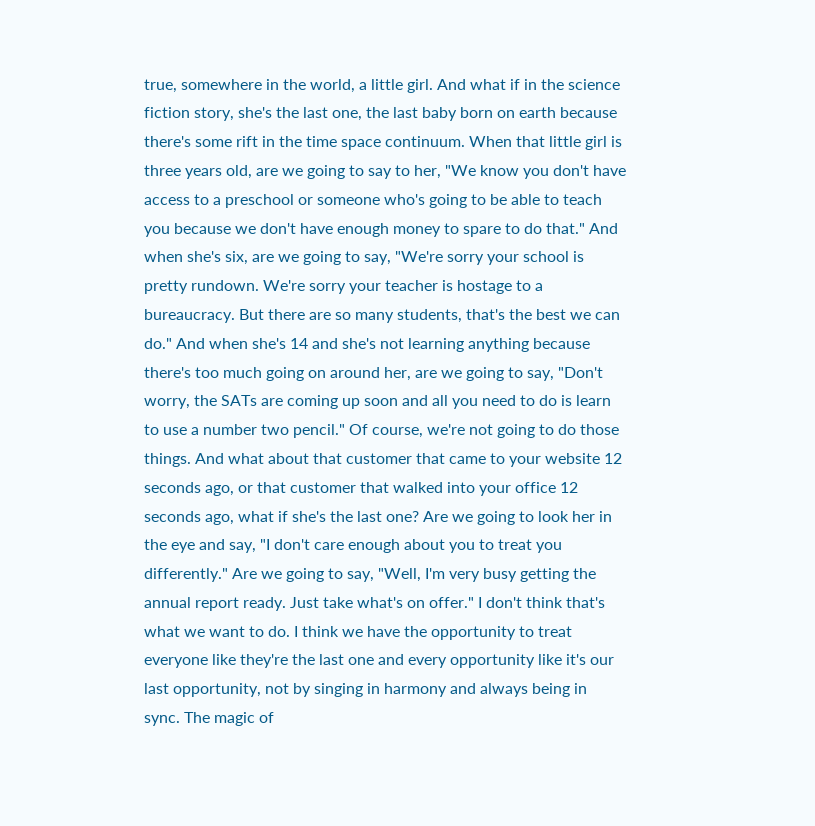true, somewhere in the world, a little girl. And what if in the science fiction story, she's the last one, the last baby born on earth because there's some rift in the time space continuum. When that little girl is three years old, are we going to say to her, "We know you don't have access to a preschool or someone who's going to be able to teach you because we don't have enough money to spare to do that." And when she's six, are we going to say, "We're sorry your school is pretty rundown. We're sorry your teacher is hostage to a bureaucracy. But there are so many students, that's the best we can do." And when she's 14 and she's not learning anything because there's too much going on around her, are we going to say, "Don't worry, the SATs are coming up soon and all you need to do is learn to use a number two pencil." Of course, we're not going to do those things. And what about that customer that came to your website 12 seconds ago, or that customer that walked into your office 12 seconds ago, what if she's the last one? Are we going to look her in the eye and say, "I don't care enough about you to treat you differently." Are we going to say, "Well, I'm very busy getting the annual report ready. Just take what's on offer." I don't think that's what we want to do. I think we have the opportunity to treat everyone like they're the last one and every opportunity like it's our last opportunity, not by singing in harmony and always being in sync. The magic of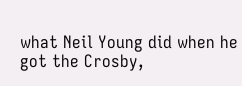what Neil Young did when he got the Crosby,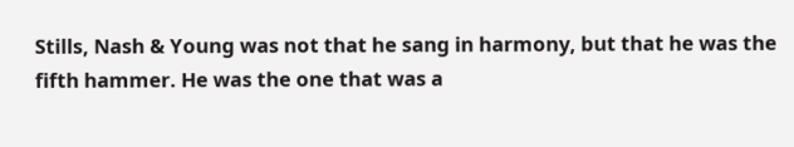Stills, Nash & Young was not that he sang in harmony, but that he was the fifth hammer. He was the one that was a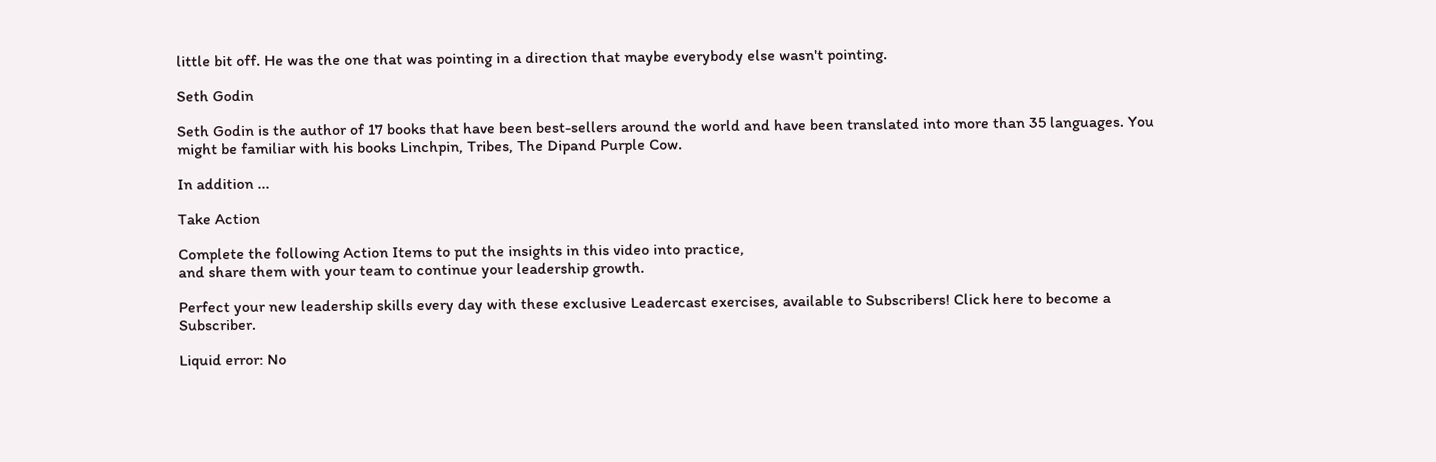little bit off. He was the one that was pointing in a direction that maybe everybody else wasn't pointing.

Seth Godin

Seth Godin is the author of 17 books that have been best-sellers around the world and have been translated into more than 35 languages. You might be familiar with his books Linchpin, Tribes, The Dipand Purple Cow.

In addition ...

Take Action

Complete the following Action Items to put the insights in this video into practice,
and share them with your team to continue your leadership growth.

Perfect your new leadership skills every day with these exclusive Leadercast exercises, available to Subscribers! Click here to become a Subscriber.

Liquid error: No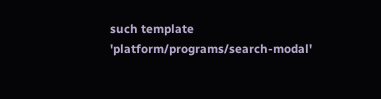such template 'platform/programs/search-modal'